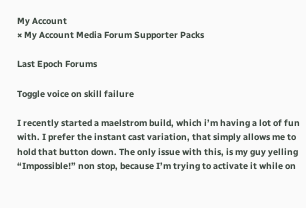My Account
× My Account Media Forum Supporter Packs

Last Epoch Forums

Toggle voice on skill failure

I recently started a maelstrom build, which i’m having a lot of fun with. I prefer the instant cast variation, that simply allows me to hold that button down. The only issue with this, is my guy yelling “Impossible!” non stop, because I’m trying to activate it while on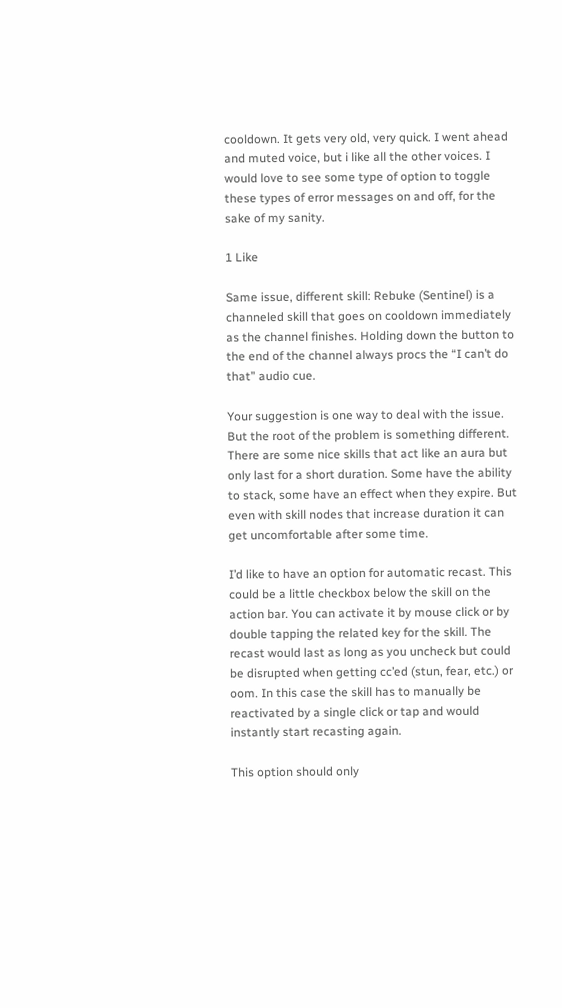cooldown. It gets very old, very quick. I went ahead and muted voice, but i like all the other voices. I would love to see some type of option to toggle these types of error messages on and off, for the sake of my sanity.

1 Like

Same issue, different skill: Rebuke (Sentinel) is a channeled skill that goes on cooldown immediately as the channel finishes. Holding down the button to the end of the channel always procs the “I can’t do that” audio cue.

Your suggestion is one way to deal with the issue. But the root of the problem is something different. There are some nice skills that act like an aura but only last for a short duration. Some have the ability to stack, some have an effect when they expire. But even with skill nodes that increase duration it can get uncomfortable after some time.

I’d like to have an option for automatic recast. This could be a little checkbox below the skill on the action bar. You can activate it by mouse click or by double tapping the related key for the skill. The recast would last as long as you uncheck but could be disrupted when getting cc’ed (stun, fear, etc.) or oom. In this case the skill has to manually be reactivated by a single click or tap and would instantly start recasting again.

This option should only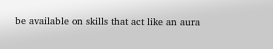be available on skills that act like an aura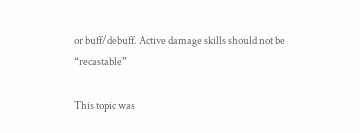or buff/debuff. Active damage skills should not be “recastable”

This topic was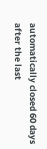automatically closed 60 days after the last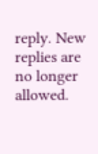reply. New replies are no longer allowed.